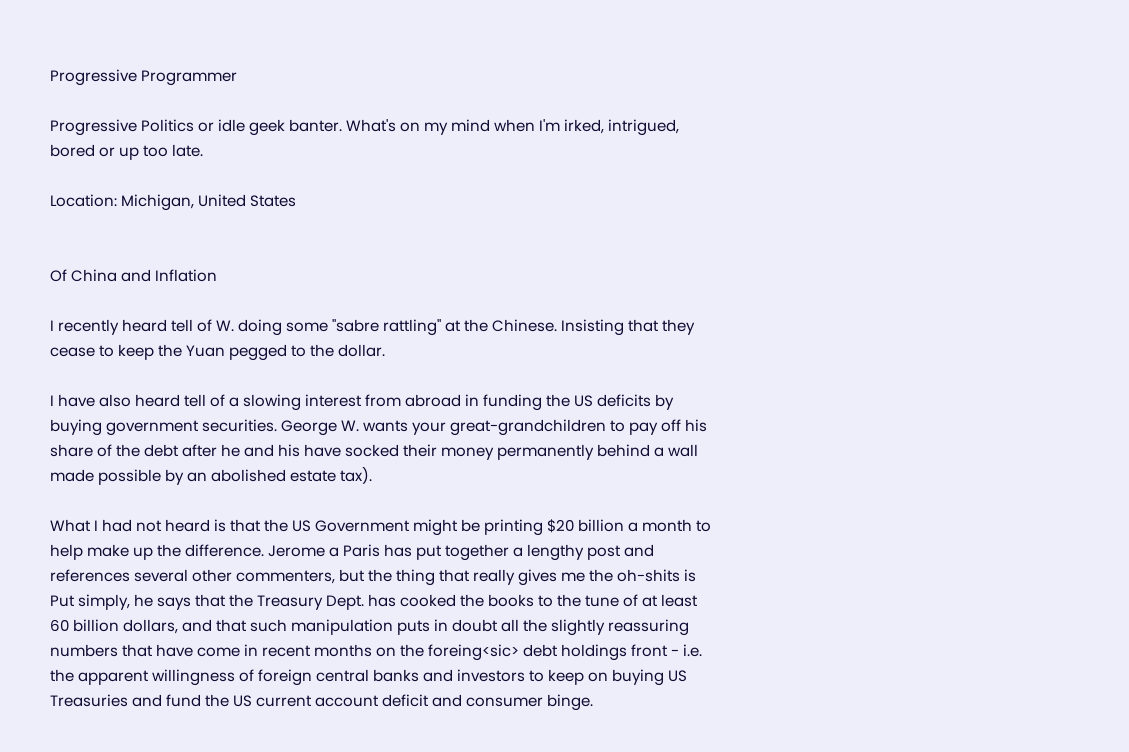Progressive Programmer

Progressive Politics or idle geek banter. What's on my mind when I'm irked, intrigued, bored or up too late.

Location: Michigan, United States


Of China and Inflation

I recently heard tell of W. doing some "sabre rattling" at the Chinese. Insisting that they cease to keep the Yuan pegged to the dollar.

I have also heard tell of a slowing interest from abroad in funding the US deficits by buying government securities. George W. wants your great-grandchildren to pay off his share of the debt after he and his have socked their money permanently behind a wall made possible by an abolished estate tax).

What I had not heard is that the US Government might be printing $20 billion a month to help make up the difference. Jerome a Paris has put together a lengthy post and references several other commenters, but the thing that really gives me the oh-shits is
Put simply, he says that the Treasury Dept. has cooked the books to the tune of at least 60 billion dollars, and that such manipulation puts in doubt all the slightly reassuring numbers that have come in recent months on the foreing<sic> debt holdings front - i.e. the apparent willingness of foreign central banks and investors to keep on buying US Treasuries and fund the US current account deficit and consumer binge.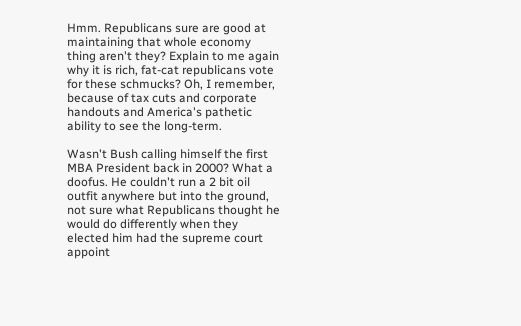Hmm. Republicans sure are good at maintaining that whole economy thing aren't they? Explain to me again why it is rich, fat-cat republicans vote for these schmucks? Oh, I remember, because of tax cuts and corporate handouts and America's pathetic ability to see the long-term.

Wasn't Bush calling himself the first MBA President back in 2000? What a doofus. He couldn't run a 2 bit oil outfit anywhere but into the ground, not sure what Republicans thought he would do differently when they elected him had the supreme court appoint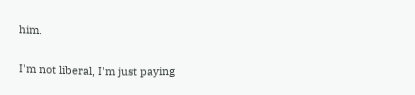him.

I'm not liberal, I'm just paying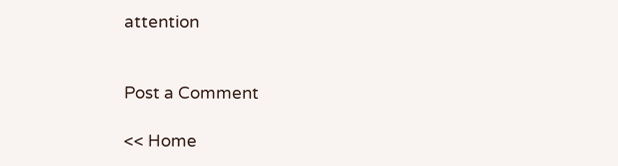attention


Post a Comment

<< Home